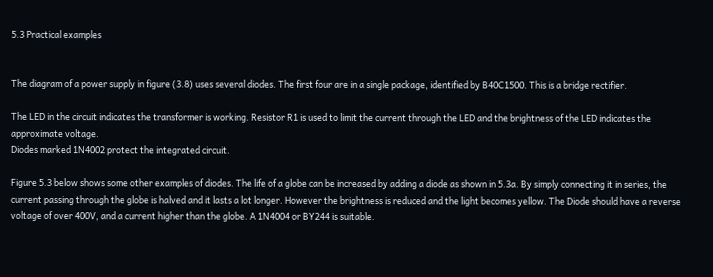5.3 Practical examples


The diagram of a power supply in figure (3.8) uses several diodes. The first four are in a single package, identified by B40C1500. This is a bridge rectifier.

The LED in the circuit indicates the transformer is working. Resistor R1 is used to limit the current through the LED and the brightness of the LED indicates the approximate voltage.
Diodes marked 1N4002 protect the integrated circuit.

Figure 5.3 below shows some other examples of diodes. The life of a globe can be increased by adding a diode as shown in 5.3a. By simply connecting it in series, the current passing through the globe is halved and it lasts a lot longer. However the brightness is reduced and the light becomes yellow. The Diode should have a reverse voltage of over 400V, and a current higher than the globe. A 1N4004 or BY244 is suitable.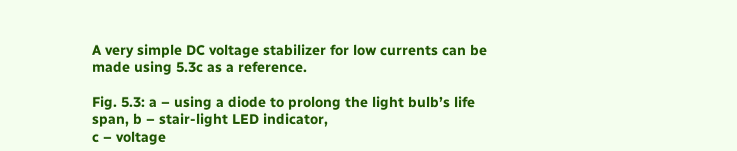A very simple DC voltage stabilizer for low currents can be made using 5.3c as a reference.

Fig. 5.3: a – using a diode to prolong the light bulb’s life span, b – stair-light LED indicator,
c – voltage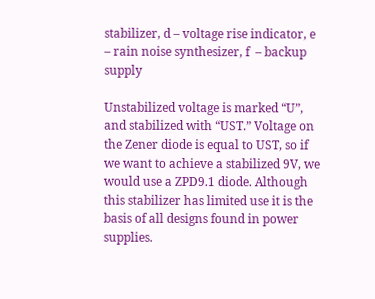stabilizer, d – voltage rise indicator, e – rain noise synthesizer, f  – backup supply

Unstabilized voltage is marked “U”, and stabilized with “UST.” Voltage on the Zener diode is equal to UST, so if we want to achieve a stabilized 9V, we would use a ZPD9.1 diode. Although this stabilizer has limited use it is the basis of all designs found in power supplies.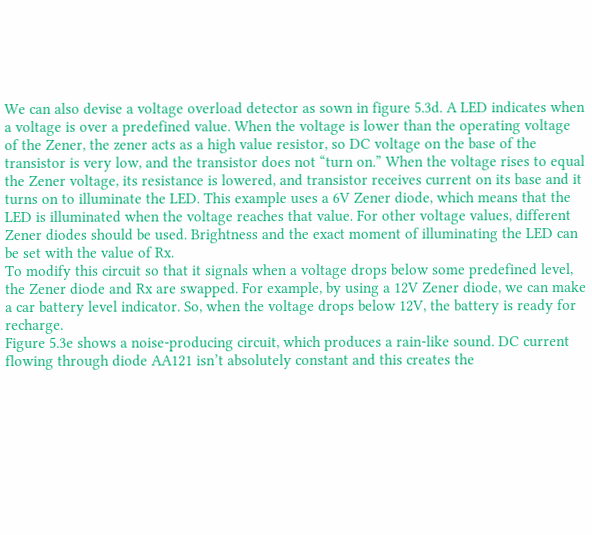We can also devise a voltage overload detector as sown in figure 5.3d. A LED indicates when a voltage is over a predefined value. When the voltage is lower than the operating voltage of the Zener, the zener acts as a high value resistor, so DC voltage on the base of the transistor is very low, and the transistor does not “turn on.” When the voltage rises to equal the Zener voltage, its resistance is lowered, and transistor receives current on its base and it turns on to illuminate the LED. This example uses a 6V Zener diode, which means that the LED is illuminated when the voltage reaches that value. For other voltage values, different Zener diodes should be used. Brightness and the exact moment of illuminating the LED can be set with the value of Rx.
To modify this circuit so that it signals when a voltage drops below some predefined level, the Zener diode and Rx are swapped. For example, by using a 12V Zener diode, we can make a car battery level indicator. So, when the voltage drops below 12V, the battery is ready for recharge.
Figure 5.3e shows a noise-producing circuit, which produces a rain-like sound. DC current flowing through diode AA121 isn’t absolutely constant and this creates the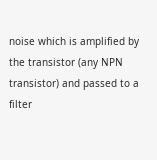noise which is amplified by the transistor (any NPN transistor) and passed to a filter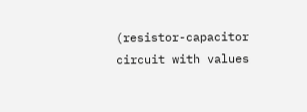(resistor-capacitor circuit with values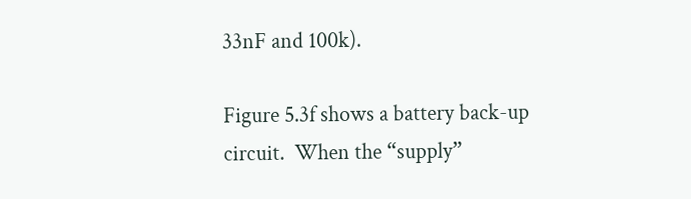33nF and 100k).

Figure 5.3f shows a battery back-up circuit.  When the “supply”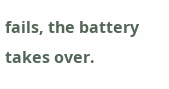fails, the battery takes over.